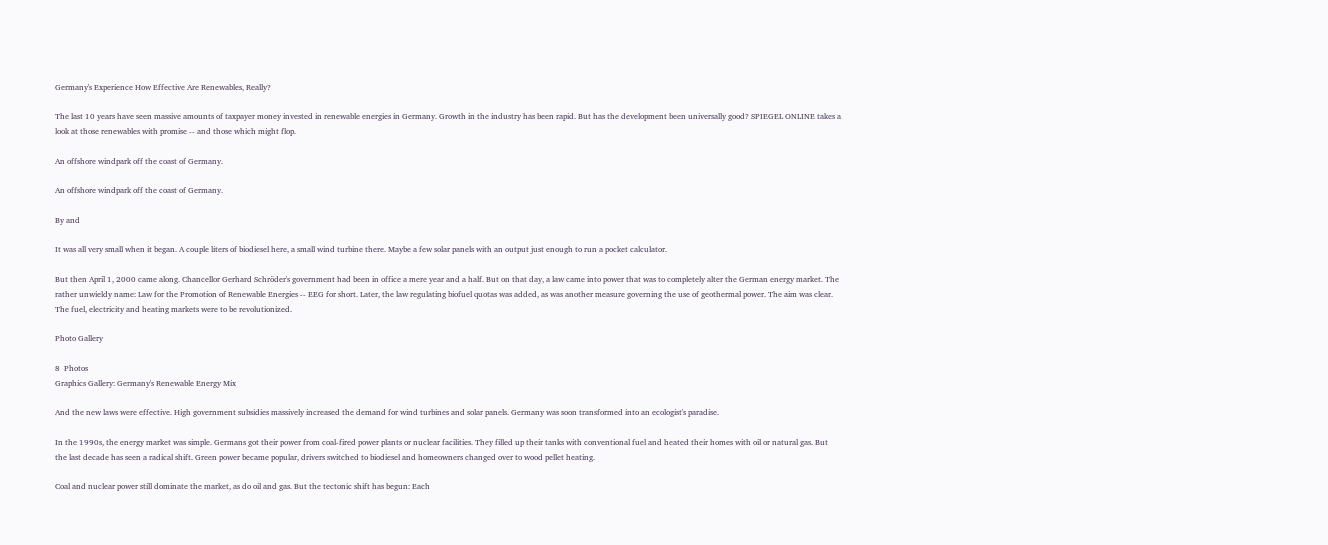Germany's Experience How Effective Are Renewables, Really?

The last 10 years have seen massive amounts of taxpayer money invested in renewable energies in Germany. Growth in the industry has been rapid. But has the development been universally good? SPIEGEL ONLINE takes a look at those renewables with promise -- and those which might flop.

An offshore windpark off the coast of Germany.

An offshore windpark off the coast of Germany.

By and

It was all very small when it began. A couple liters of biodiesel here, a small wind turbine there. Maybe a few solar panels with an output just enough to run a pocket calculator.

But then April 1, 2000 came along. Chancellor Gerhard Schröder's government had been in office a mere year and a half. But on that day, a law came into power that was to completely alter the German energy market. The rather unwieldy name: Law for the Promotion of Renewable Energies -- EEG for short. Later, the law regulating biofuel quotas was added, as was another measure governing the use of geothermal power. The aim was clear. The fuel, electricity and heating markets were to be revolutionized.

Photo Gallery

8  Photos
Graphics Gallery: Germany's Renewable Energy Mix

And the new laws were effective. High government subsidies massively increased the demand for wind turbines and solar panels. Germany was soon transformed into an ecologist's paradise.

In the 1990s, the energy market was simple. Germans got their power from coal-fired power plants or nuclear facilities. They filled up their tanks with conventional fuel and heated their homes with oil or natural gas. But the last decade has seen a radical shift. Green power became popular, drivers switched to biodiesel and homeowners changed over to wood pellet heating.

Coal and nuclear power still dominate the market, as do oil and gas. But the tectonic shift has begun: Each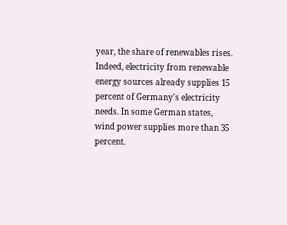year, the share of renewables rises. Indeed, electricity from renewable energy sources already supplies 15 percent of Germany's electricity needs. In some German states, wind power supplies more than 35 percent.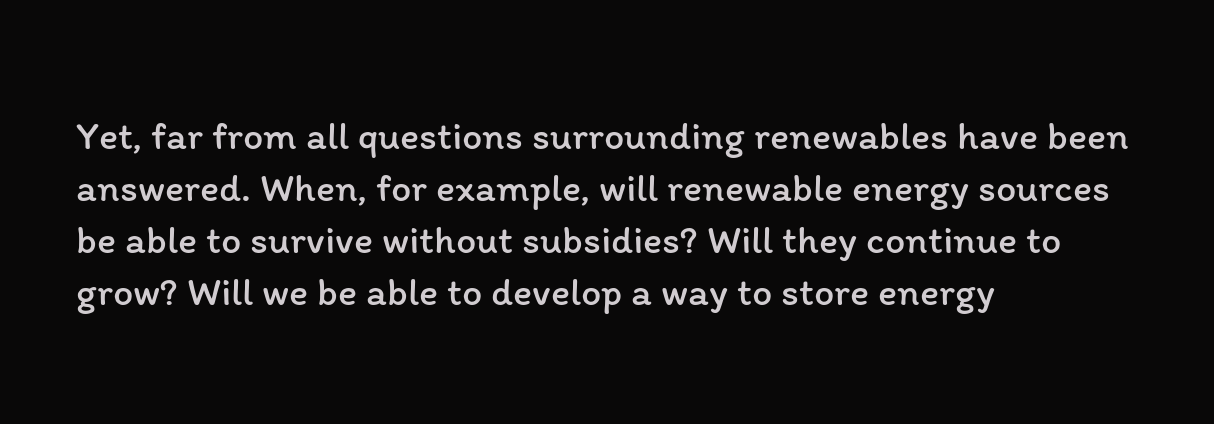Yet, far from all questions surrounding renewables have been answered. When, for example, will renewable energy sources be able to survive without subsidies? Will they continue to grow? Will we be able to develop a way to store energy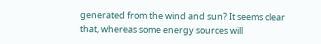generated from the wind and sun? It seems clear that, whereas some energy sources will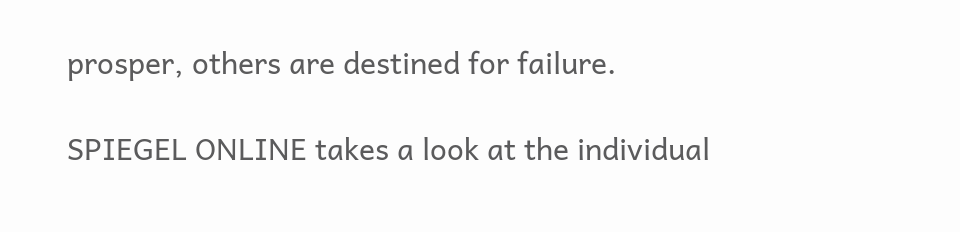prosper, others are destined for failure.

SPIEGEL ONLINE takes a look at the individual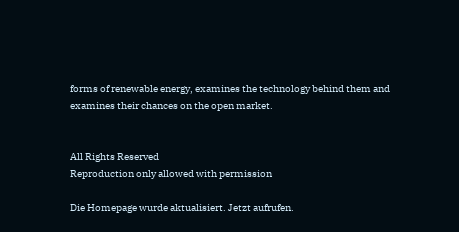forms of renewable energy, examines the technology behind them and examines their chances on the open market.


All Rights Reserved
Reproduction only allowed with permission

Die Homepage wurde aktualisiert. Jetzt aufrufen.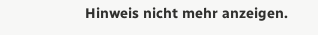Hinweis nicht mehr anzeigen.